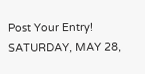Post Your Entry!
SATURDAY, MAY 28,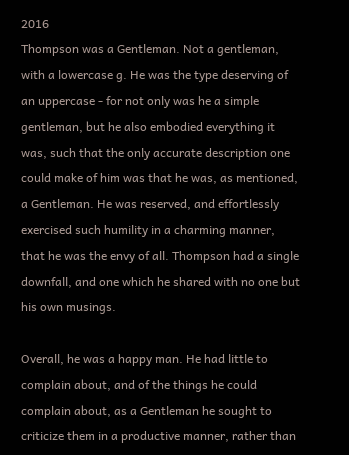2016
Thompson was a Gentleman. Not a gentleman, with a lowercase g. He was the type deserving of an uppercase - for not only was he a simple gentleman, but he also embodied everything it was, such that the only accurate description one could make of him was that he was, as mentioned, a Gentleman. He was reserved, and effortlessly exercised such humility in a charming manner, that he was the envy of all. Thompson had a single downfall, and one which he shared with no one but his own musings.

Overall, he was a happy man. He had little to complain about, and of the things he could complain about, as a Gentleman he sought to criticize them in a productive manner, rather than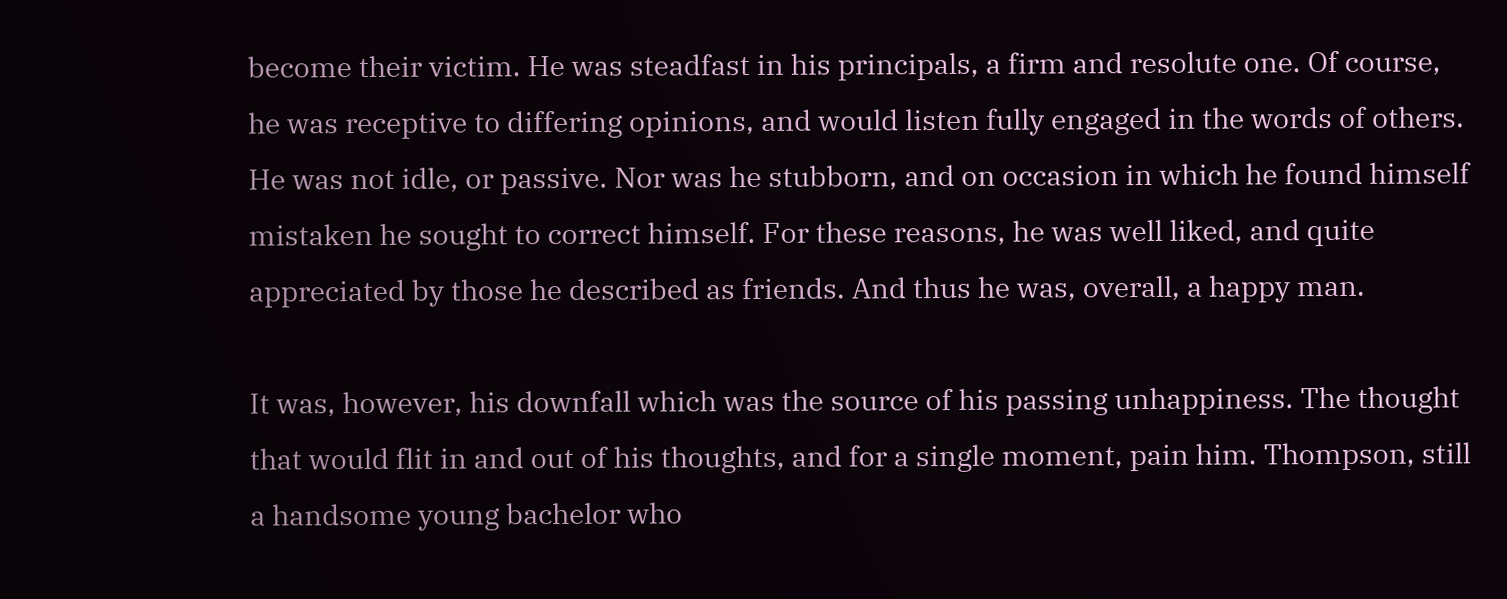become their victim. He was steadfast in his principals, a firm and resolute one. Of course, he was receptive to differing opinions, and would listen fully engaged in the words of others. He was not idle, or passive. Nor was he stubborn, and on occasion in which he found himself mistaken he sought to correct himself. For these reasons, he was well liked, and quite appreciated by those he described as friends. And thus he was, overall, a happy man.

It was, however, his downfall which was the source of his passing unhappiness. The thought that would flit in and out of his thoughts, and for a single moment, pain him. Thompson, still a handsome young bachelor who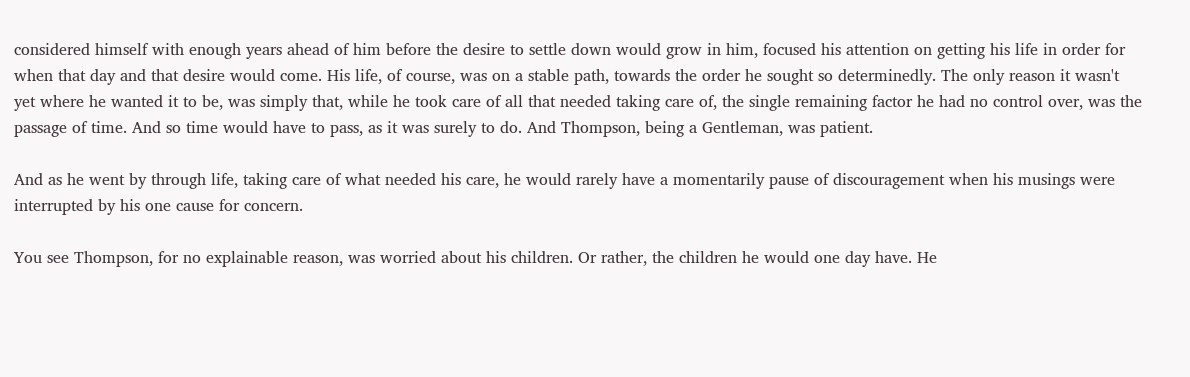considered himself with enough years ahead of him before the desire to settle down would grow in him, focused his attention on getting his life in order for when that day and that desire would come. His life, of course, was on a stable path, towards the order he sought so determinedly. The only reason it wasn't yet where he wanted it to be, was simply that, while he took care of all that needed taking care of, the single remaining factor he had no control over, was the passage of time. And so time would have to pass, as it was surely to do. And Thompson, being a Gentleman, was patient.

And as he went by through life, taking care of what needed his care, he would rarely have a momentarily pause of discouragement when his musings were interrupted by his one cause for concern.

You see Thompson, for no explainable reason, was worried about his children. Or rather, the children he would one day have. He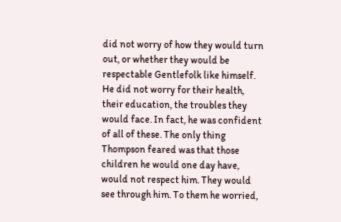did not worry of how they would turn out, or whether they would be respectable Gentlefolk like himself. He did not worry for their health, their education, the troubles they would face. In fact, he was confident of all of these. The only thing Thompson feared was that those children he would one day have, would not respect him. They would see through him. To them he worried,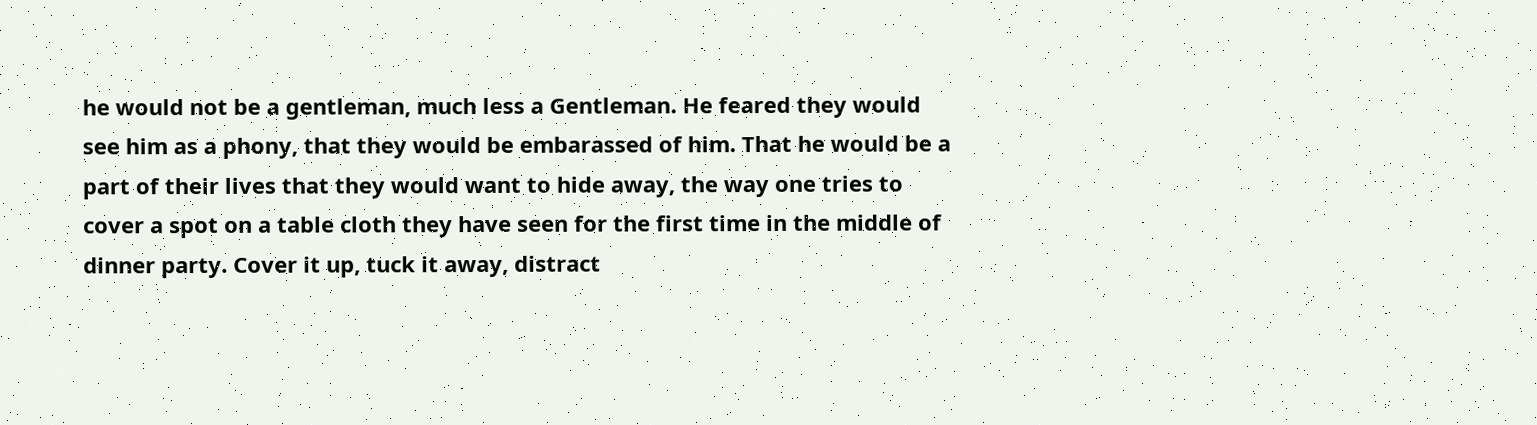he would not be a gentleman, much less a Gentleman. He feared they would see him as a phony, that they would be embarassed of him. That he would be a part of their lives that they would want to hide away, the way one tries to cover a spot on a table cloth they have seen for the first time in the middle of dinner party. Cover it up, tuck it away, distract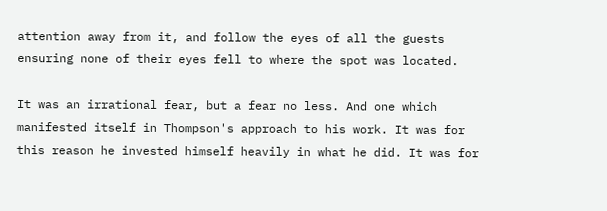attention away from it, and follow the eyes of all the guests ensuring none of their eyes fell to where the spot was located.

It was an irrational fear, but a fear no less. And one which manifested itself in Thompson's approach to his work. It was for this reason he invested himself heavily in what he did. It was for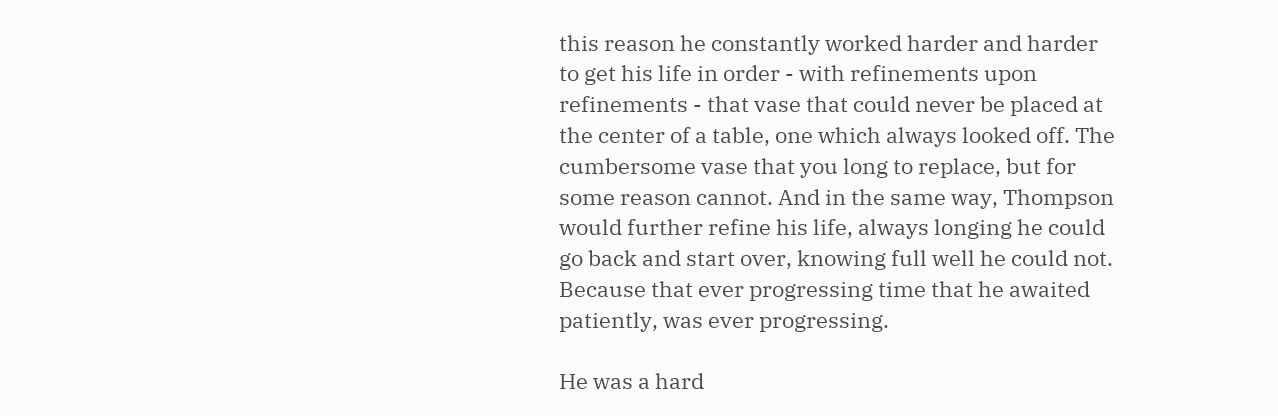this reason he constantly worked harder and harder to get his life in order - with refinements upon refinements - that vase that could never be placed at the center of a table, one which always looked off. The cumbersome vase that you long to replace, but for some reason cannot. And in the same way, Thompson would further refine his life, always longing he could go back and start over, knowing full well he could not. Because that ever progressing time that he awaited patiently, was ever progressing.

He was a hard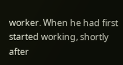worker. When he had first started working, shortly after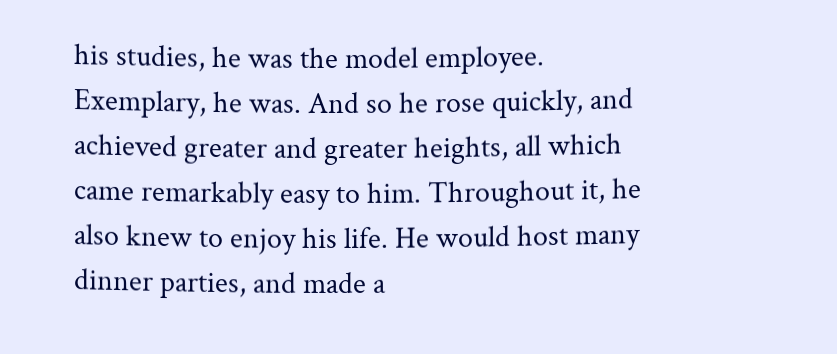his studies, he was the model employee. Exemplary, he was. And so he rose quickly, and achieved greater and greater heights, all which came remarkably easy to him. Throughout it, he also knew to enjoy his life. He would host many dinner parties, and made a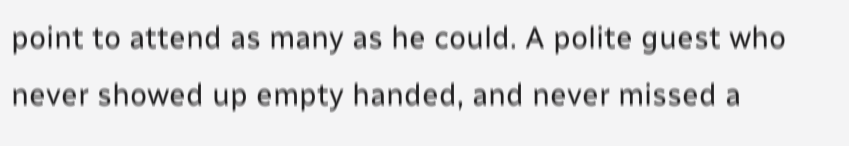point to attend as many as he could. A polite guest who never showed up empty handed, and never missed a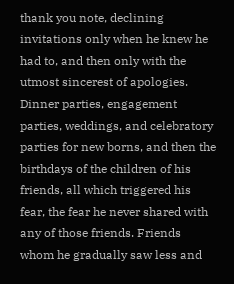thank you note, declining invitations only when he knew he had to, and then only with the utmost sincerest of apologies. Dinner parties, engagement parties, weddings, and celebratory parties for new borns, and then the birthdays of the children of his friends, all which triggered his fear, the fear he never shared with any of those friends. Friends whom he gradually saw less and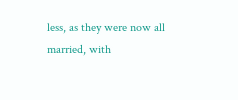less, as they were now all married, with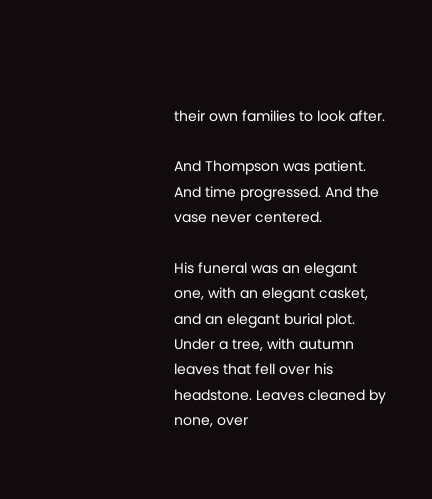their own families to look after.

And Thompson was patient. And time progressed. And the vase never centered.

His funeral was an elegant one, with an elegant casket, and an elegant burial plot. Under a tree, with autumn leaves that fell over his headstone. Leaves cleaned by none, over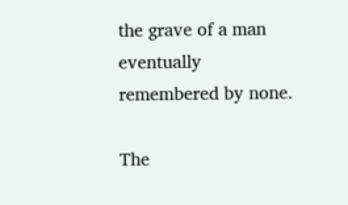the grave of a man eventually remembered by none.

The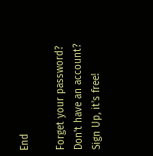End

Forget your password?
Don't have an account? Sign Up, it's free!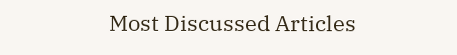Most Discussed Articles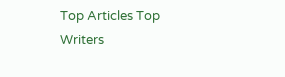Top Articles Top Writers